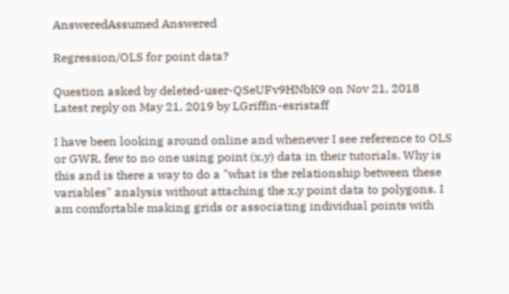AnsweredAssumed Answered

Regression/OLS for point data?

Question asked by deleted-user-QSeUFv9HNbK9 on Nov 21, 2018
Latest reply on May 21, 2019 by LGriffin-esristaff

I have been looking around online and whenever I see reference to OLS or GWR, few to no one using point (x,y) data in their tutorials. Why is this and is there a way to do a "what is the relationship between these variables" analysis without attaching the x,y point data to polygons. I am comfortable making grids or associating individual points with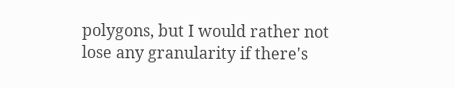polygons, but I would rather not lose any granularity if there's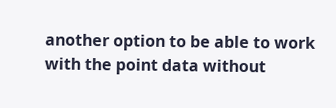another option to be able to work with the point data without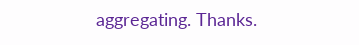aggregating. Thanks.